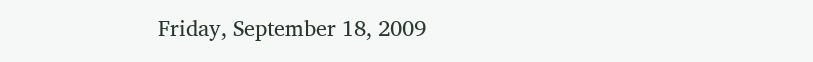Friday, September 18, 2009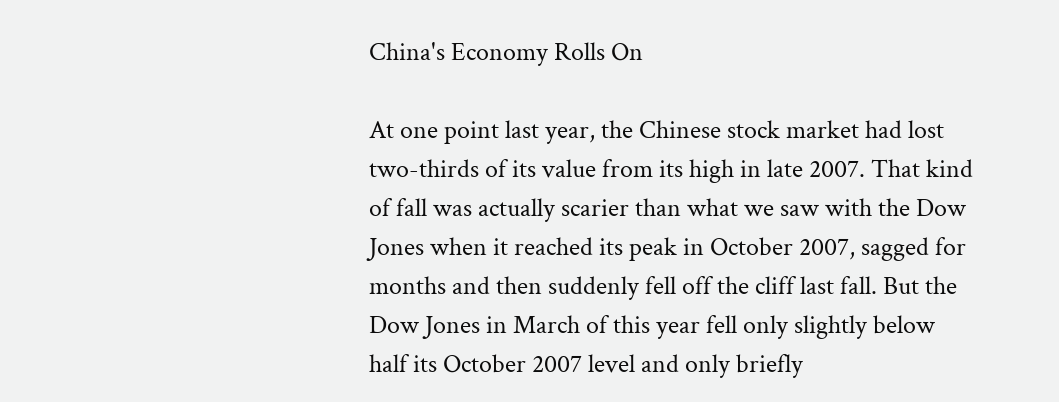China's Economy Rolls On

At one point last year, the Chinese stock market had lost two-thirds of its value from its high in late 2007. That kind of fall was actually scarier than what we saw with the Dow Jones when it reached its peak in October 2007, sagged for months and then suddenly fell off the cliff last fall. But the Dow Jones in March of this year fell only slightly below half its October 2007 level and only briefly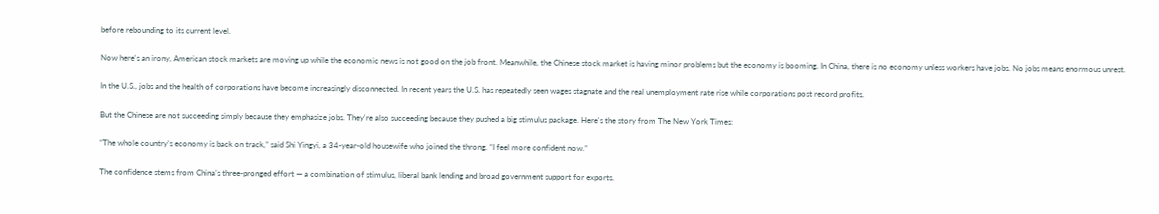before rebounding to its current level.

Now here's an irony, American stock markets are moving up while the economic news is not good on the job front. Meanwhile, the Chinese stock market is having minor problems but the economy is booming. In China, there is no economy unless workers have jobs. No jobs means enormous unrest.

In the U.S., jobs and the health of corporations have become increasingly disconnected. In recent years the U.S. has repeatedly seen wages stagnate and the real unemployment rate rise while corporations post record profits.

But the Chinese are not succeeding simply because they emphasize jobs. They're also succeeding because they pushed a big stimulus package. Here's the story from The New York Times:

“The whole country’s economy is back on track,” said Shi Yingyi, a 34-year-old housewife who joined the throng. “I feel more confident now.”

The confidence stems from China’s three-pronged effort — a combination of stimulus, liberal bank lending and broad government support for exports.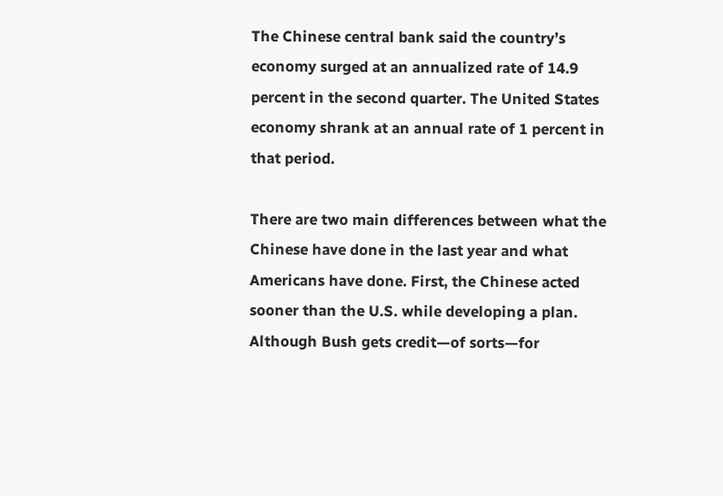The Chinese central bank said the country’s economy surged at an annualized rate of 14.9 percent in the second quarter. The United States economy shrank at an annual rate of 1 percent in that period.

There are two main differences between what the Chinese have done in the last year and what Americans have done. First, the Chinese acted sooner than the U.S. while developing a plan. Although Bush gets credit—of sorts—for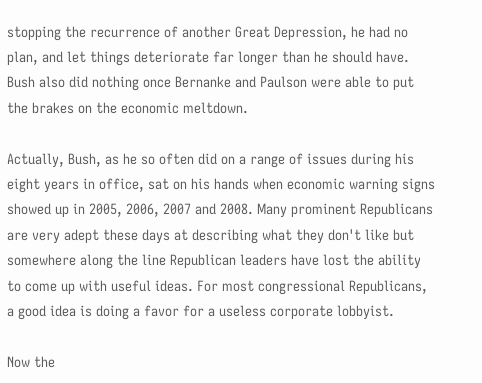stopping the recurrence of another Great Depression, he had no plan, and let things deteriorate far longer than he should have. Bush also did nothing once Bernanke and Paulson were able to put the brakes on the economic meltdown.

Actually, Bush, as he so often did on a range of issues during his eight years in office, sat on his hands when economic warning signs showed up in 2005, 2006, 2007 and 2008. Many prominent Republicans are very adept these days at describing what they don't like but somewhere along the line Republican leaders have lost the ability to come up with useful ideas. For most congressional Republicans, a good idea is doing a favor for a useless corporate lobbyist.

Now the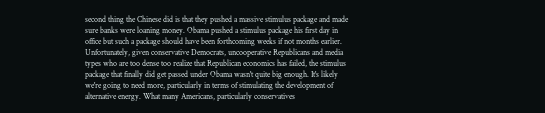second thing the Chinese did is that they pushed a massive stimulus package and made sure banks were loaning money. Obama pushed a stimulus package his first day in office but such a package should have been forthcoming weeks if not months earlier. Unfortunately, given conservative Democrats, uncooperative Republicans and media types who are too dense too realize that Republican economics has failed, the stimulus package that finally did get passed under Obama wasn't quite big enough. It's likely we're going to need more, particularly in terms of stimulating the development of alternative energy. What many Americans, particularly conservatives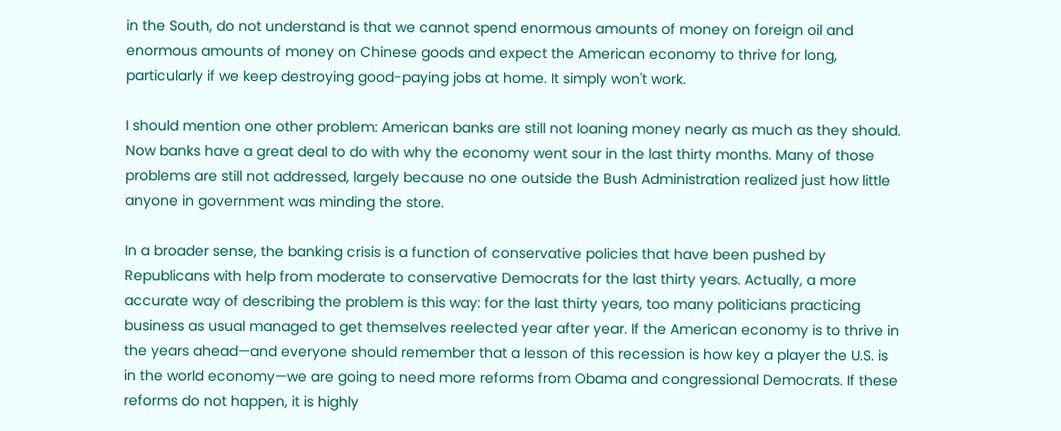in the South, do not understand is that we cannot spend enormous amounts of money on foreign oil and enormous amounts of money on Chinese goods and expect the American economy to thrive for long, particularly if we keep destroying good-paying jobs at home. It simply won't work.

I should mention one other problem: American banks are still not loaning money nearly as much as they should. Now banks have a great deal to do with why the economy went sour in the last thirty months. Many of those problems are still not addressed, largely because no one outside the Bush Administration realized just how little anyone in government was minding the store.

In a broader sense, the banking crisis is a function of conservative policies that have been pushed by Republicans with help from moderate to conservative Democrats for the last thirty years. Actually, a more accurate way of describing the problem is this way: for the last thirty years, too many politicians practicing business as usual managed to get themselves reelected year after year. If the American economy is to thrive in the years ahead—and everyone should remember that a lesson of this recession is how key a player the U.S. is in the world economy—we are going to need more reforms from Obama and congressional Democrats. If these reforms do not happen, it is highly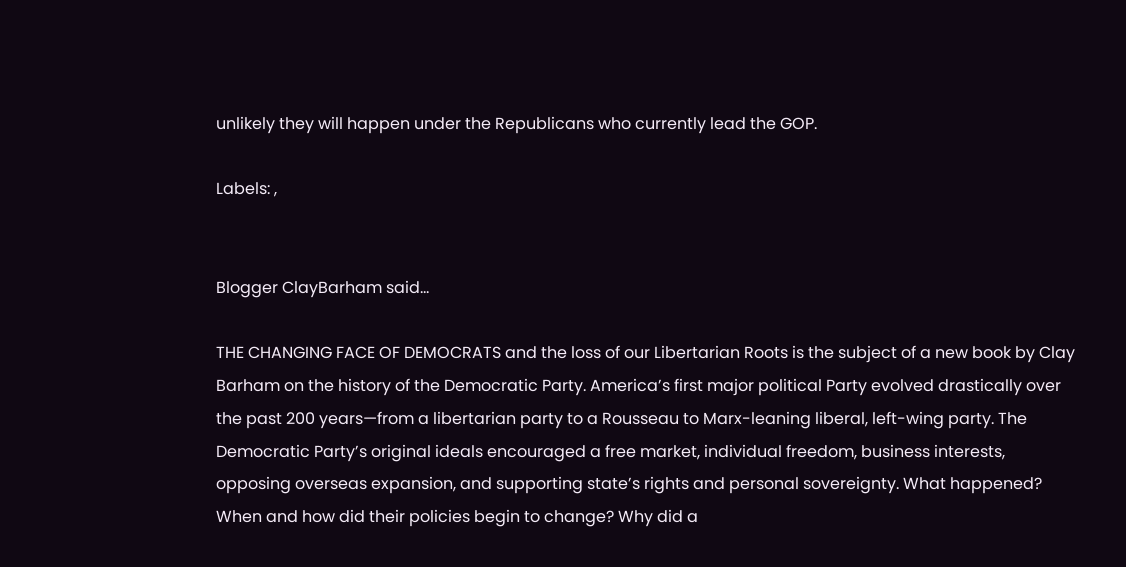unlikely they will happen under the Republicans who currently lead the GOP.

Labels: ,


Blogger ClayBarham said...

THE CHANGING FACE OF DEMOCRATS and the loss of our Libertarian Roots is the subject of a new book by Clay Barham on the history of the Democratic Party. America’s first major political Party evolved drastically over the past 200 years—from a libertarian party to a Rousseau to Marx-leaning liberal, left-wing party. The Democratic Party’s original ideals encouraged a free market, individual freedom, business interests, opposing overseas expansion, and supporting state’s rights and personal sovereignty. What happened? When and how did their policies begin to change? Why did a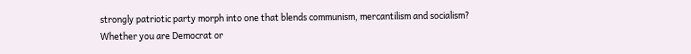strongly patriotic party morph into one that blends communism, mercantilism and socialism? Whether you are Democrat or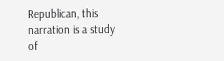Republican, this narration is a study of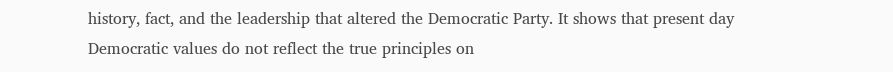history, fact, and the leadership that altered the Democratic Party. It shows that present day Democratic values do not reflect the true principles on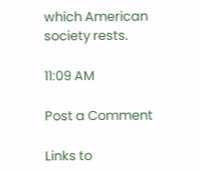which American society rests.

11:09 AM

Post a Comment

Links to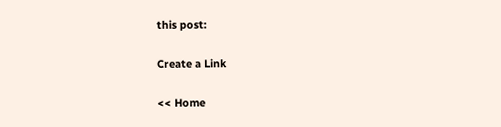this post:

Create a Link

<< Home